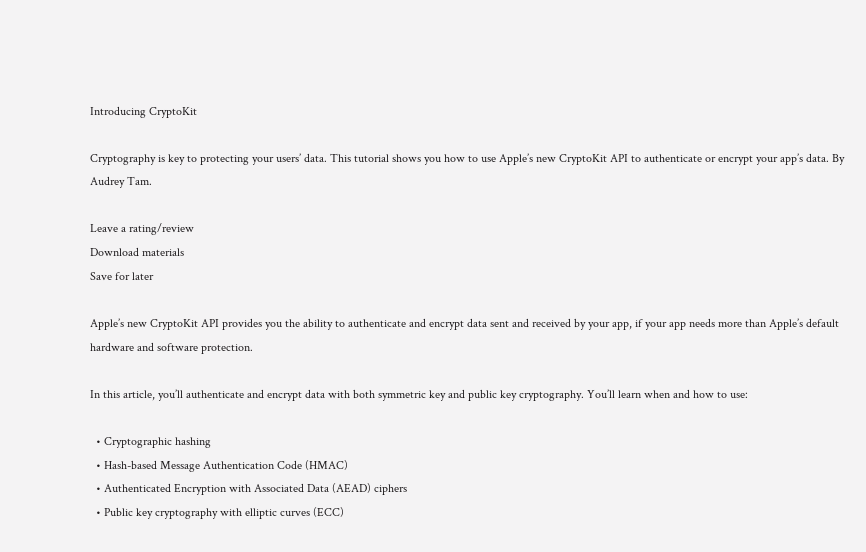Introducing CryptoKit

Cryptography is key to protecting your users’ data. This tutorial shows you how to use Apple’s new CryptoKit API to authenticate or encrypt your app’s data. By Audrey Tam.

Leave a rating/review
Download materials
Save for later

Apple’s new CryptoKit API provides you the ability to authenticate and encrypt data sent and received by your app, if your app needs more than Apple’s default hardware and software protection.

In this article, you’ll authenticate and encrypt data with both symmetric key and public key cryptography. You’ll learn when and how to use:

  • Cryptographic hashing
  • Hash-based Message Authentication Code (HMAC)
  • Authenticated Encryption with Associated Data (AEAD) ciphers
  • Public key cryptography with elliptic curves (ECC)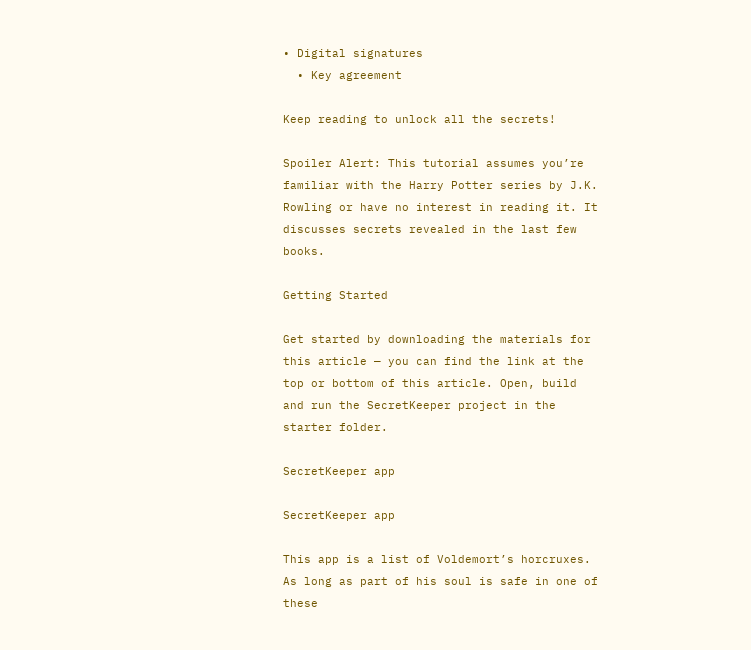• Digital signatures
  • Key agreement

Keep reading to unlock all the secrets!

Spoiler Alert: This tutorial assumes you’re familiar with the Harry Potter series by J.K. Rowling or have no interest in reading it. It discusses secrets revealed in the last few books.

Getting Started

Get started by downloading the materials for this article — you can find the link at the top or bottom of this article. Open, build and run the SecretKeeper project in the starter folder.

SecretKeeper app

SecretKeeper app

This app is a list of Voldemort’s horcruxes. As long as part of his soul is safe in one of these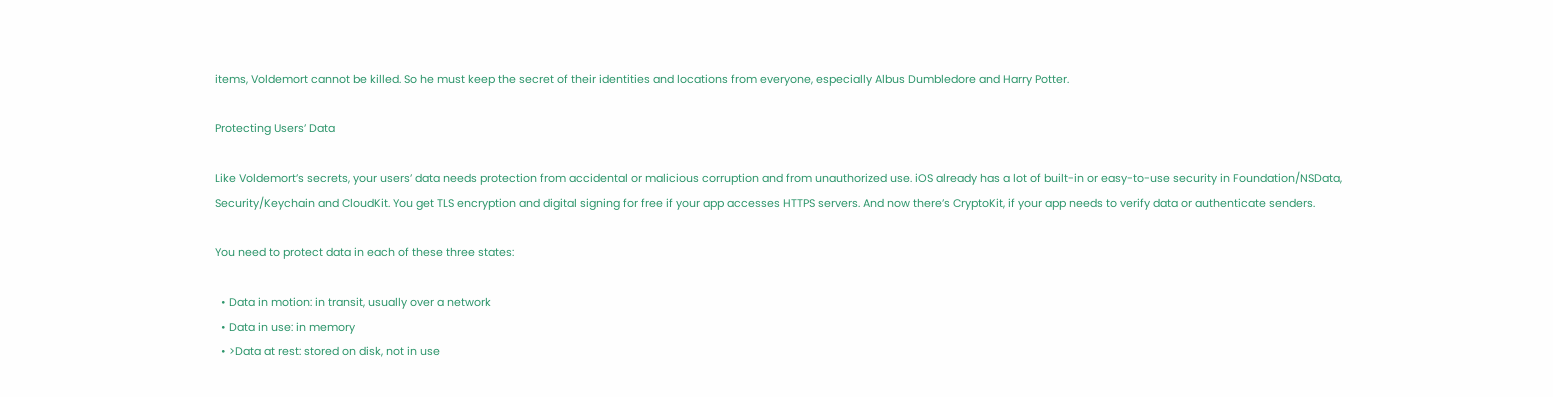items, Voldemort cannot be killed. So he must keep the secret of their identities and locations from everyone, especially Albus Dumbledore and Harry Potter.

Protecting Users’ Data

Like Voldemort’s secrets, your users’ data needs protection from accidental or malicious corruption and from unauthorized use. iOS already has a lot of built-in or easy-to-use security in Foundation/NSData, Security/Keychain and CloudKit. You get TLS encryption and digital signing for free if your app accesses HTTPS servers. And now there’s CryptoKit, if your app needs to verify data or authenticate senders.

You need to protect data in each of these three states:

  • Data in motion: in transit, usually over a network
  • Data in use: in memory
  • >Data at rest: stored on disk, not in use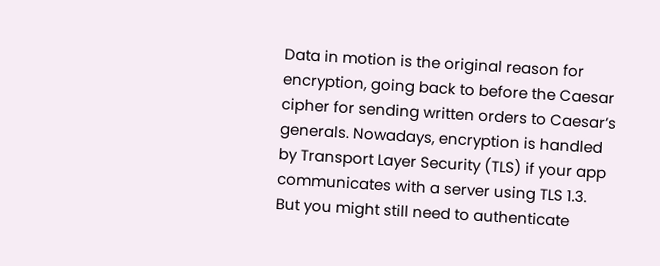Data in motion is the original reason for encryption, going back to before the Caesar cipher for sending written orders to Caesar’s generals. Nowadays, encryption is handled by Transport Layer Security (TLS) if your app communicates with a server using TLS 1.3. But you might still need to authenticate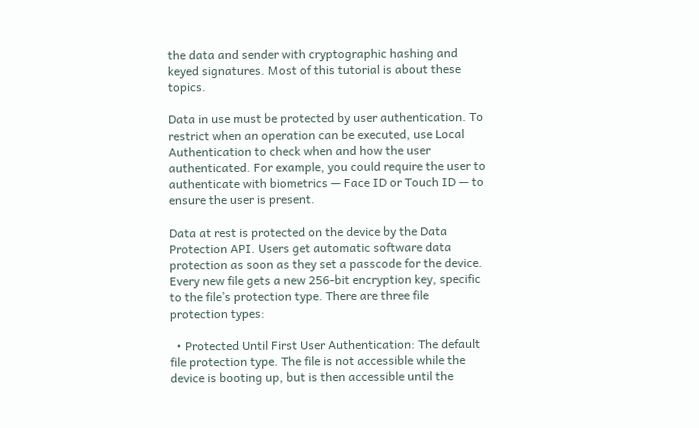the data and sender with cryptographic hashing and keyed signatures. Most of this tutorial is about these topics.

Data in use must be protected by user authentication. To restrict when an operation can be executed, use Local Authentication to check when and how the user authenticated. For example, you could require the user to authenticate with biometrics — Face ID or Touch ID — to ensure the user is present.

Data at rest is protected on the device by the Data Protection API. Users get automatic software data protection as soon as they set a passcode for the device. Every new file gets a new 256-bit encryption key, specific to the file’s protection type. There are three file protection types:

  • Protected Until First User Authentication: The default file protection type. The file is not accessible while the device is booting up, but is then accessible until the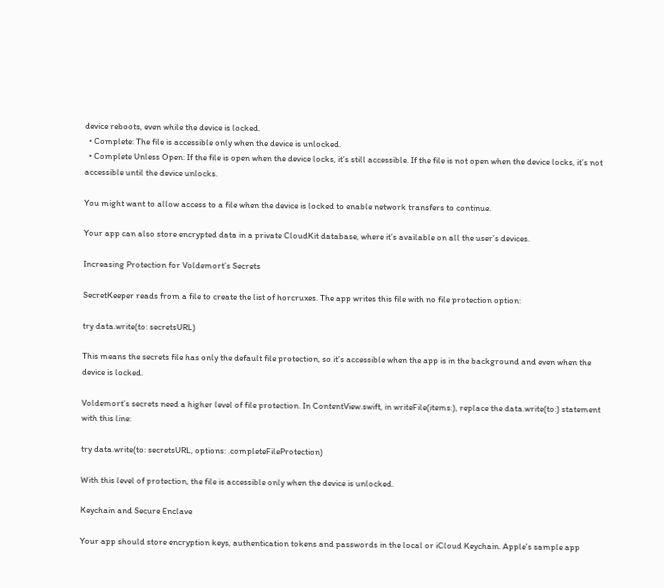device reboots, even while the device is locked.
  • Complete: The file is accessible only when the device is unlocked.
  • Complete Unless Open: If the file is open when the device locks, it’s still accessible. If the file is not open when the device locks, it’s not accessible until the device unlocks.

You might want to allow access to a file when the device is locked to enable network transfers to continue.

Your app can also store encrypted data in a private CloudKit database, where it’s available on all the user’s devices.

Increasing Protection for Voldemort’s Secrets

SecretKeeper reads from a file to create the list of horcruxes. The app writes this file with no file protection option:

try data.write(to: secretsURL)

This means the secrets file has only the default file protection, so it’s accessible when the app is in the background and even when the device is locked.

Voldemort’s secrets need a higher level of file protection. In ContentView.swift, in writeFile(items:), replace the data.write(to:) statement with this line:

try data.write(to: secretsURL, options: .completeFileProtection)

With this level of protection, the file is accessible only when the device is unlocked.

Keychain and Secure Enclave

Your app should store encryption keys, authentication tokens and passwords in the local or iCloud Keychain. Apple’s sample app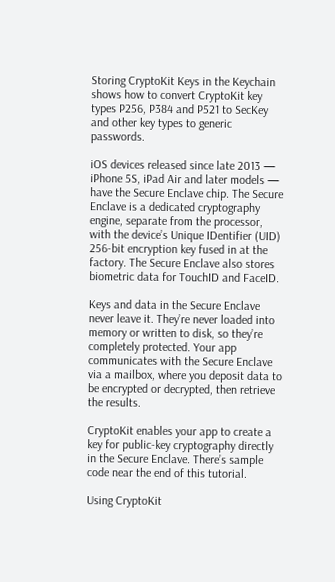Storing CryptoKit Keys in the Keychain shows how to convert CryptoKit key types P256, P384 and P521 to SecKey and other key types to generic passwords.

iOS devices released since late 2013 — iPhone 5S, iPad Air and later models — have the Secure Enclave chip. The Secure Enclave is a dedicated cryptography engine, separate from the processor, with the device’s Unique IDentifier (UID) 256-bit encryption key fused in at the factory. The Secure Enclave also stores biometric data for TouchID and FaceID.

Keys and data in the Secure Enclave never leave it. They’re never loaded into memory or written to disk, so they’re completely protected. Your app communicates with the Secure Enclave via a mailbox, where you deposit data to be encrypted or decrypted, then retrieve the results.

CryptoKit enables your app to create a key for public-key cryptography directly in the Secure Enclave. There’s sample code near the end of this tutorial.

Using CryptoKit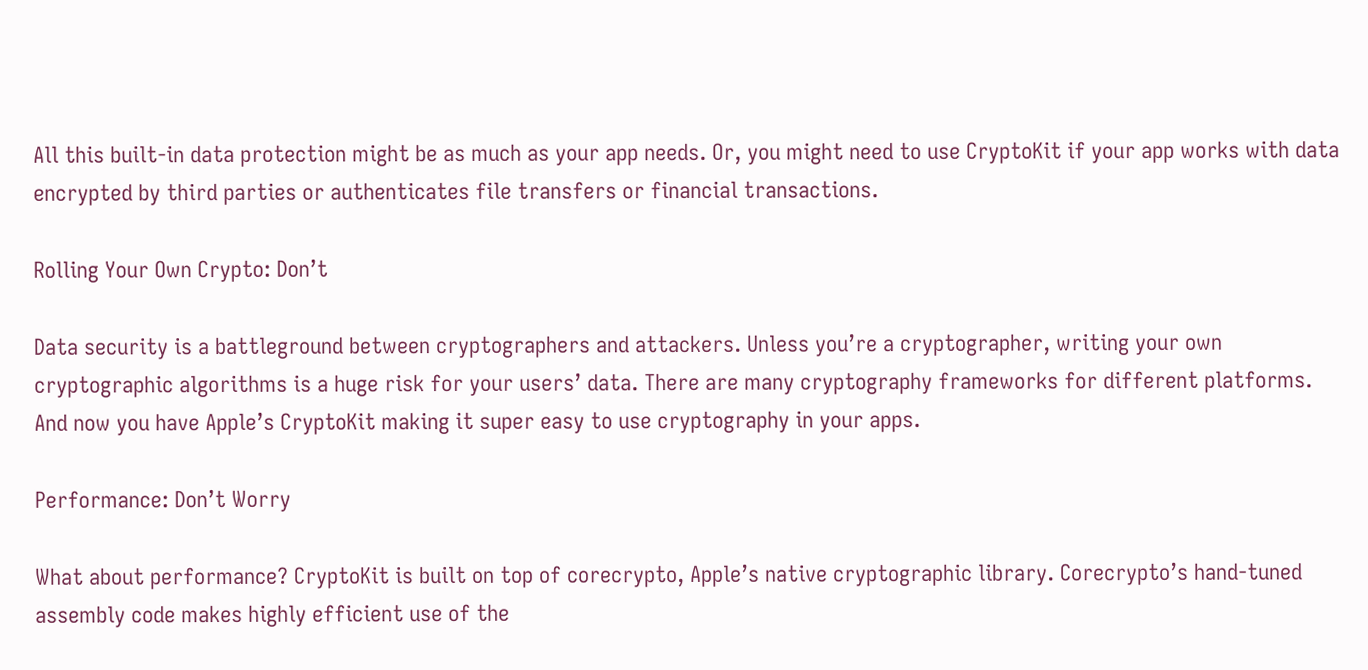All this built-in data protection might be as much as your app needs. Or, you might need to use CryptoKit if your app works with data encrypted by third parties or authenticates file transfers or financial transactions.

Rolling Your Own Crypto: Don’t

Data security is a battleground between cryptographers and attackers. Unless you’re a cryptographer, writing your own cryptographic algorithms is a huge risk for your users’ data. There are many cryptography frameworks for different platforms. And now you have Apple’s CryptoKit making it super easy to use cryptography in your apps.

Performance: Don’t Worry

What about performance? CryptoKit is built on top of corecrypto, Apple’s native cryptographic library. Corecrypto’s hand-tuned assembly code makes highly efficient use of the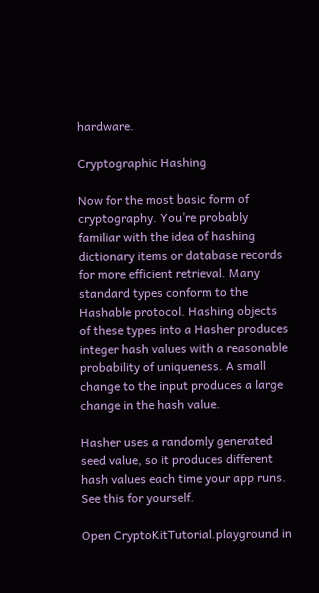hardware.

Cryptographic Hashing

Now for the most basic form of cryptography. You’re probably familiar with the idea of hashing dictionary items or database records for more efficient retrieval. Many standard types conform to the Hashable protocol. Hashing objects of these types into a Hasher produces integer hash values with a reasonable probability of uniqueness. A small change to the input produces a large change in the hash value.

Hasher uses a randomly generated seed value, so it produces different hash values each time your app runs. See this for yourself.

Open CryptoKitTutorial.playground in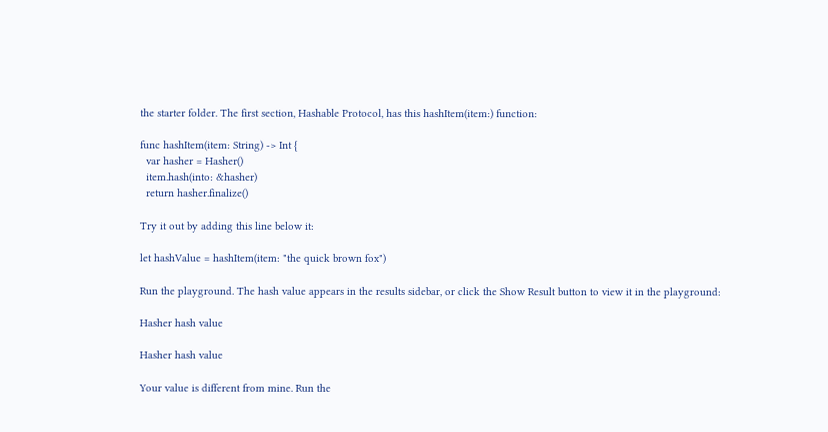the starter folder. The first section, Hashable Protocol, has this hashItem(item:) function:

func hashItem(item: String) -> Int {
  var hasher = Hasher()
  item.hash(into: &hasher)
  return hasher.finalize()

Try it out by adding this line below it:

let hashValue = hashItem(item: "the quick brown fox")

Run the playground. The hash value appears in the results sidebar, or click the Show Result button to view it in the playground:

Hasher hash value

Hasher hash value

Your value is different from mine. Run the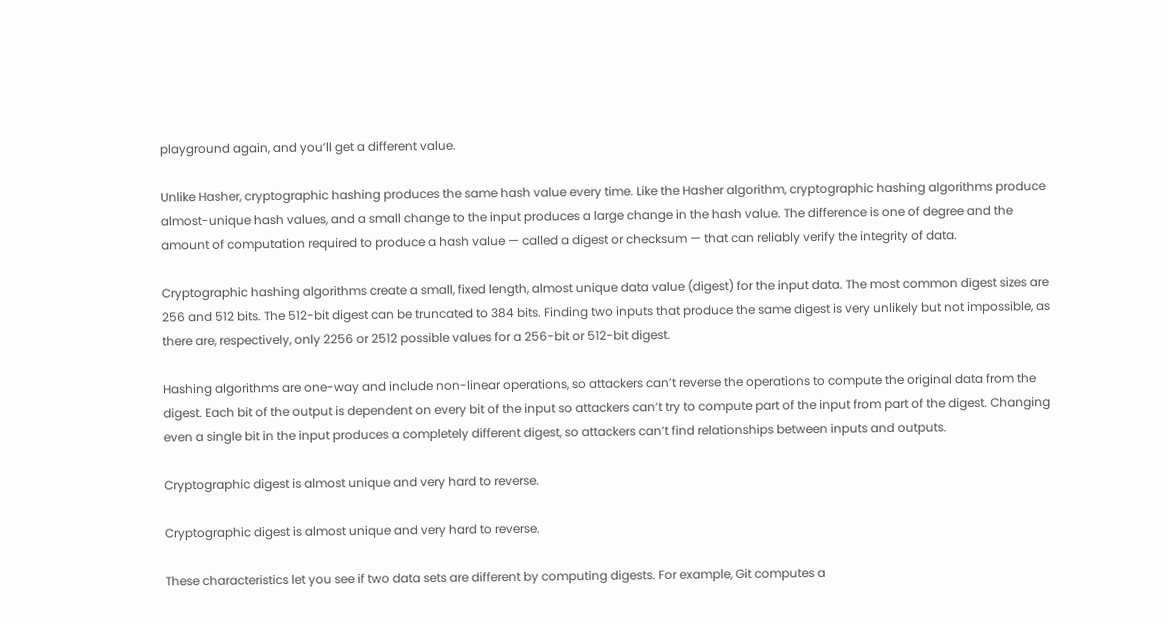playground again, and you’ll get a different value.

Unlike Hasher, cryptographic hashing produces the same hash value every time. Like the Hasher algorithm, cryptographic hashing algorithms produce almost-unique hash values, and a small change to the input produces a large change in the hash value. The difference is one of degree and the amount of computation required to produce a hash value — called a digest or checksum — that can reliably verify the integrity of data.

Cryptographic hashing algorithms create a small, fixed length, almost unique data value (digest) for the input data. The most common digest sizes are 256 and 512 bits. The 512-bit digest can be truncated to 384 bits. Finding two inputs that produce the same digest is very unlikely but not impossible, as there are, respectively, only 2256 or 2512 possible values for a 256-bit or 512-bit digest.

Hashing algorithms are one-way and include non-linear operations, so attackers can’t reverse the operations to compute the original data from the digest. Each bit of the output is dependent on every bit of the input so attackers can’t try to compute part of the input from part of the digest. Changing even a single bit in the input produces a completely different digest, so attackers can’t find relationships between inputs and outputs.

Cryptographic digest is almost unique and very hard to reverse.

Cryptographic digest is almost unique and very hard to reverse.

These characteristics let you see if two data sets are different by computing digests. For example, Git computes a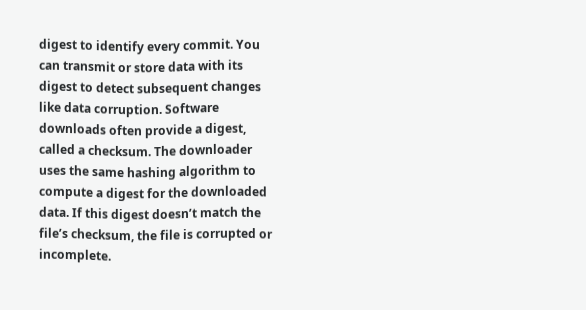digest to identify every commit. You can transmit or store data with its digest to detect subsequent changes like data corruption. Software downloads often provide a digest, called a checksum. The downloader uses the same hashing algorithm to compute a digest for the downloaded data. If this digest doesn’t match the file’s checksum, the file is corrupted or incomplete.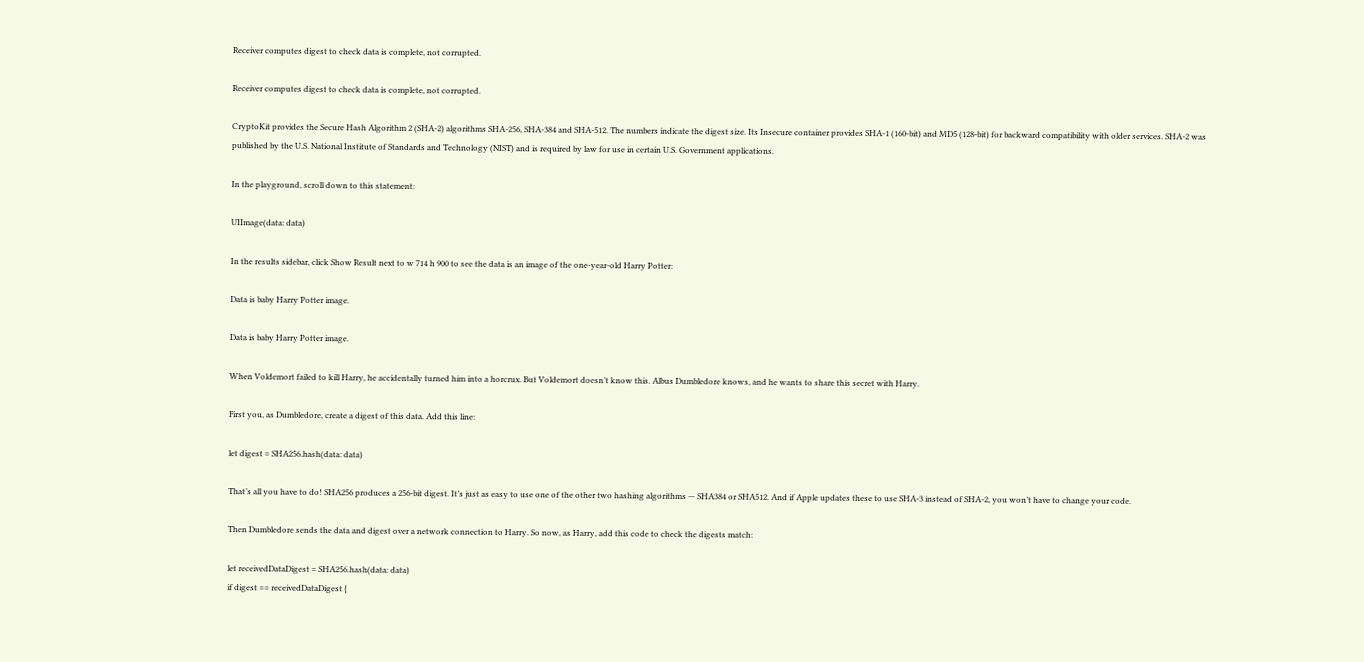Receiver computes digest to check data is complete, not corrupted.

Receiver computes digest to check data is complete, not corrupted.

CryptoKit provides the Secure Hash Algorithm 2 (SHA-2) algorithms SHA-256, SHA-384 and SHA-512. The numbers indicate the digest size. Its Insecure container provides SHA-1 (160-bit) and MD5 (128-bit) for backward compatibility with older services. SHA-2 was published by the U.S. National Institute of Standards and Technology (NIST) and is required by law for use in certain U.S. Government applications.

In the playground, scroll down to this statement:

UIImage(data: data)

In the results sidebar, click Show Result next to w 714 h 900 to see the data is an image of the one-year-old Harry Potter:

Data is baby Harry Potter image.

Data is baby Harry Potter image.

When Voldemort failed to kill Harry, he accidentally turned him into a horcrux. But Voldemort doesn’t know this. Albus Dumbledore knows, and he wants to share this secret with Harry.

First you, as Dumbledore, create a digest of this data. Add this line:

let digest = SHA256.hash(data: data)

That’s all you have to do! SHA256 produces a 256-bit digest. It’s just as easy to use one of the other two hashing algorithms — SHA384 or SHA512. And if Apple updates these to use SHA-3 instead of SHA-2, you won’t have to change your code.

Then Dumbledore sends the data and digest over a network connection to Harry. So now, as Harry, add this code to check the digests match:

let receivedDataDigest = SHA256.hash(data: data)
if digest == receivedDataDigest {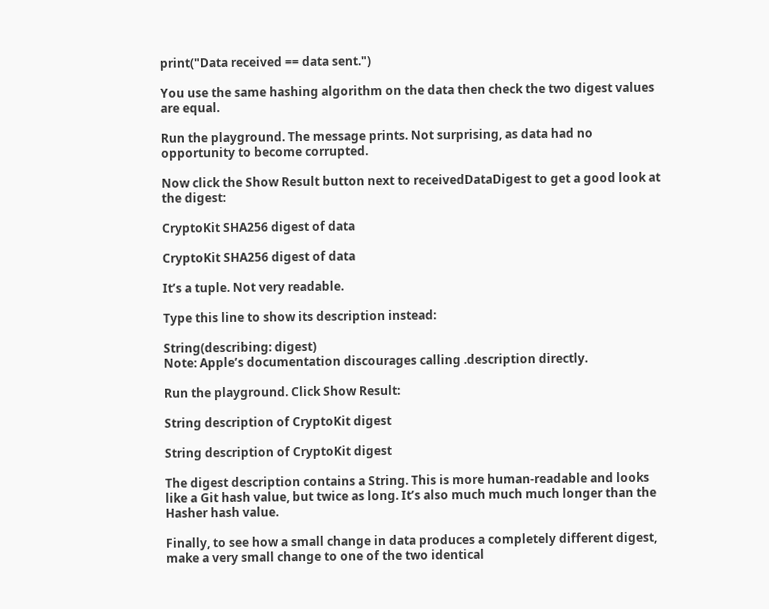print("Data received == data sent.")

You use the same hashing algorithm on the data then check the two digest values are equal.

Run the playground. The message prints. Not surprising, as data had no opportunity to become corrupted.

Now click the Show Result button next to receivedDataDigest to get a good look at the digest:

CryptoKit SHA256 digest of data

CryptoKit SHA256 digest of data

It’s a tuple. Not very readable.

Type this line to show its description instead:

String(describing: digest)
Note: Apple’s documentation discourages calling .description directly.

Run the playground. Click Show Result:

String description of CryptoKit digest

String description of CryptoKit digest

The digest description contains a String. This is more human-readable and looks like a Git hash value, but twice as long. It’s also much much much longer than the Hasher hash value.

Finally, to see how a small change in data produces a completely different digest, make a very small change to one of the two identical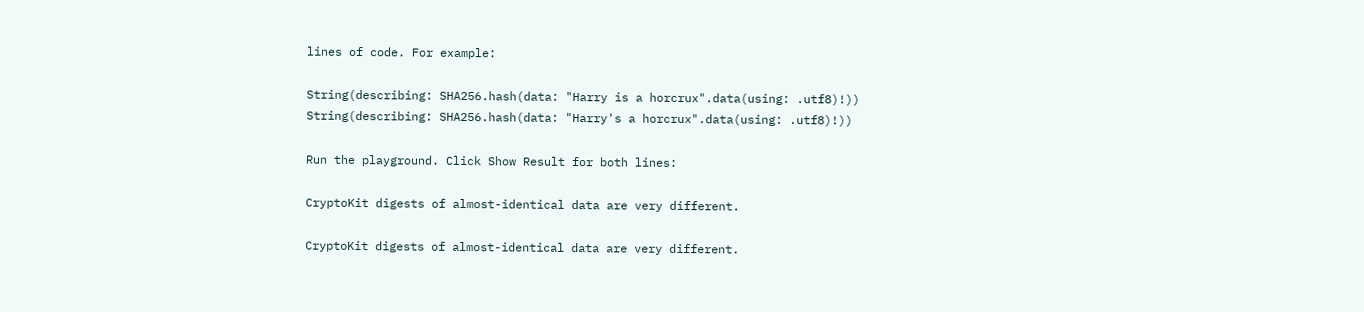lines of code. For example:

String(describing: SHA256.hash(data: "Harry is a horcrux".data(using: .utf8)!))
String(describing: SHA256.hash(data: "Harry's a horcrux".data(using: .utf8)!))

Run the playground. Click Show Result for both lines:

CryptoKit digests of almost-identical data are very different.

CryptoKit digests of almost-identical data are very different.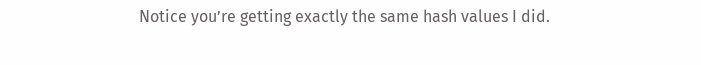Notice you’re getting exactly the same hash values I did.